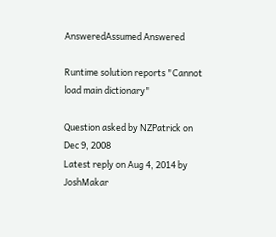AnsweredAssumed Answered

Runtime solution reports "Cannot load main dictionary"

Question asked by NZPatrick on Dec 9, 2008
Latest reply on Aug 4, 2014 by JoshMakar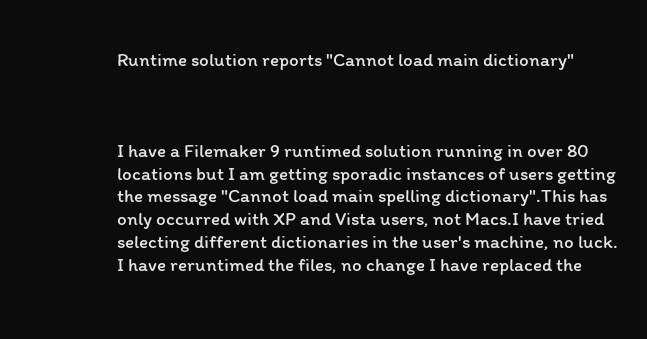Runtime solution reports "Cannot load main dictionary"



I have a Filemaker 9 runtimed solution running in over 80 locations but I am getting sporadic instances of users getting the message "Cannot load main spelling dictionary".This has only occurred with XP and Vista users, not Macs.I have tried selecting different dictionaries in the user's machine, no luck. I have reruntimed the files, no change I have replaced the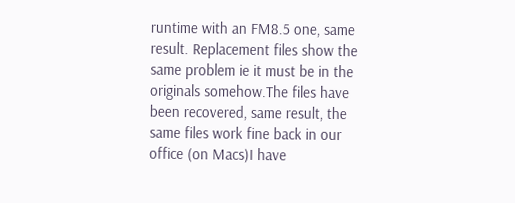runtime with an FM8.5 one, same result. Replacement files show the same problem ie it must be in the originals somehow.The files have been recovered, same result, the same files work fine back in our office (on Macs)I have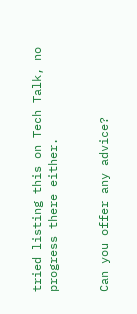tried listing this on Tech Talk, no progress there either.


Can you offer any advice?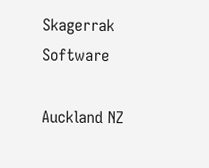Skagerrak Software

Auckland NZ